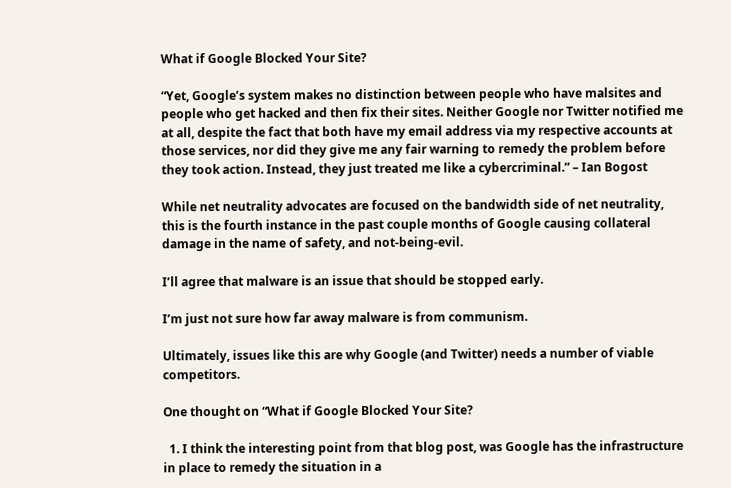What if Google Blocked Your Site?

“Yet, Google’s system makes no distinction between people who have malsites and people who get hacked and then fix their sites. Neither Google nor Twitter notified me at all, despite the fact that both have my email address via my respective accounts at those services, nor did they give me any fair warning to remedy the problem before they took action. Instead, they just treated me like a cybercriminal.” – Ian Bogost

While net neutrality advocates are focused on the bandwidth side of net neutrality, this is the fourth instance in the past couple months of Google causing collateral damage in the name of safety, and not-being-evil.

I’ll agree that malware is an issue that should be stopped early.

I’m just not sure how far away malware is from communism.

Ultimately, issues like this are why Google (and Twitter) needs a number of viable competitors.

One thought on “What if Google Blocked Your Site?

  1. I think the interesting point from that blog post, was Google has the infrastructure in place to remedy the situation in a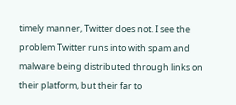timely manner, Twitter does not. I see the problem Twitter runs into with spam and malware being distributed through links on their platform, but their far to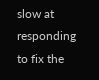slow at responding to fix the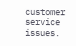customer service issues.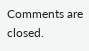Comments are closed.